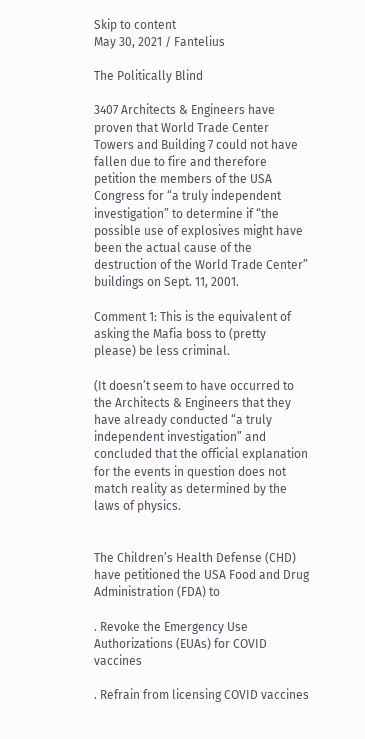Skip to content
May 30, 2021 / Fantelius

The Politically Blind

3407 Architects & Engineers have proven that World Trade Center Towers and Building 7 could not have fallen due to fire and therefore petition the members of the USA Congress for “a truly independent investigation” to determine if “the possible use of explosives might have been the actual cause of the destruction of the World Trade Center” buildings on Sept. 11, 2001.

Comment 1: This is the equivalent of asking the Mafia boss to (pretty please) be less criminal.

(It doesn’t seem to have occurred to the Architects & Engineers that they have already conducted “a truly independent investigation” and concluded that the official explanation for the events in question does not match reality as determined by the laws of physics.


The Children’s Health Defense (CHD) have petitioned the USA Food and Drug Administration (FDA) to

. Revoke the Emergency Use Authorizations (EUAs) for COVID vaccines

. Refrain from licensing COVID vaccines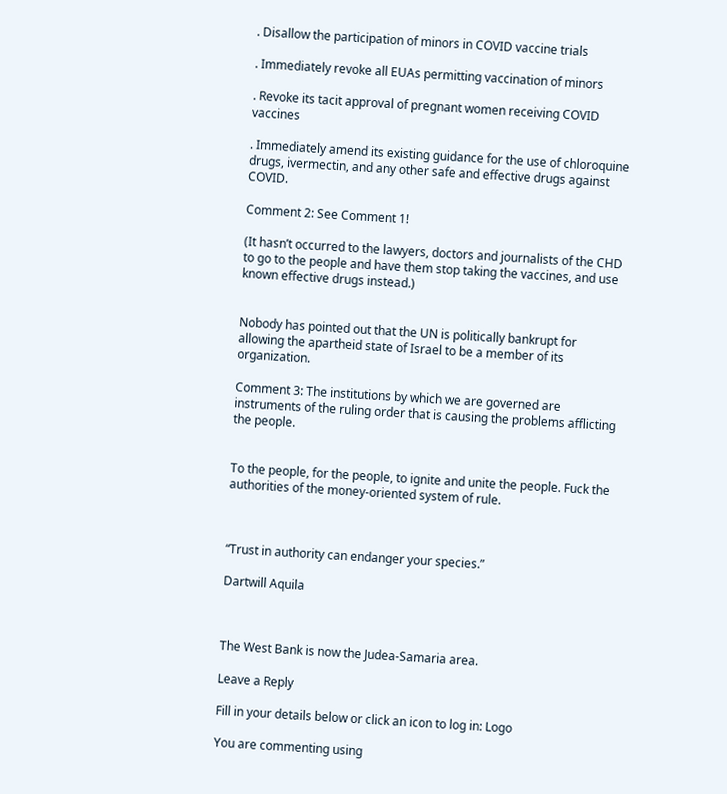. Disallow the participation of minors in COVID vaccine trials

. Immediately revoke all EUAs permitting vaccination of minors

. Revoke its tacit approval of pregnant women receiving COVID vaccines

. Immediately amend its existing guidance for the use of chloroquine drugs, ivermectin, and any other safe and effective drugs against COVID.

Comment 2: See Comment 1!

(It hasn’t occurred to the lawyers, doctors and journalists of the CHD to go to the people and have them stop taking the vaccines, and use known effective drugs instead.)


Nobody has pointed out that the UN is politically bankrupt for allowing the apartheid state of Israel to be a member of its organization.

Comment 3: The institutions by which we are governed are instruments of the ruling order that is causing the problems afflicting the people.


To the people, for the people, to ignite and unite the people. Fuck the authorities of the money-oriented system of rule.



“Trust in authority can endanger your species.”

Dartwill Aquila



The West Bank is now the Judea-Samaria area.

Leave a Reply

Fill in your details below or click an icon to log in: Logo

You are commenting using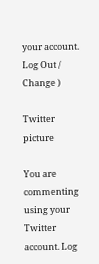your account. Log Out /  Change )

Twitter picture

You are commenting using your Twitter account. Log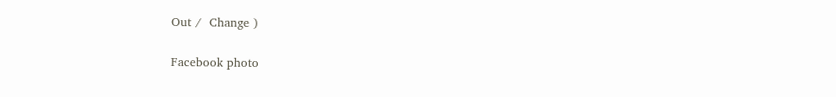Out /  Change )

Facebook photo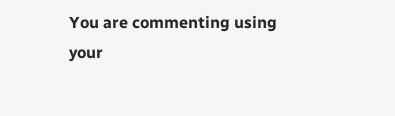You are commenting using your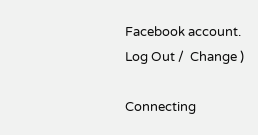Facebook account. Log Out /  Change )

Connecting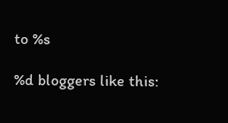to %s

%d bloggers like this: